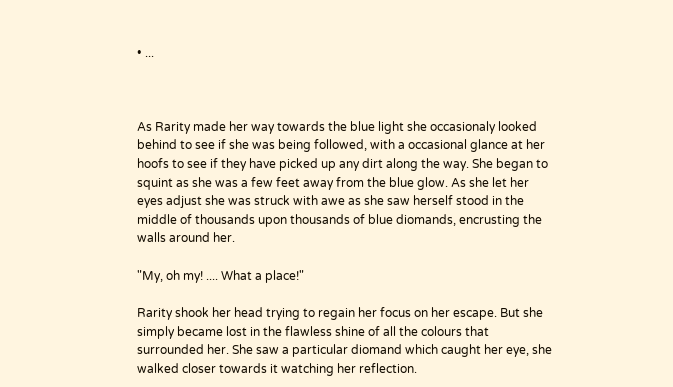• ...



As Rarity made her way towards the blue light she occasionaly looked behind to see if she was being followed, with a occasional glance at her hoofs to see if they have picked up any dirt along the way. She began to squint as she was a few feet away from the blue glow. As she let her eyes adjust she was struck with awe as she saw herself stood in the middle of thousands upon thousands of blue diomands, encrusting the walls around her.

"My, oh my! .... What a place!"

Rarity shook her head trying to regain her focus on her escape. But she simply became lost in the flawless shine of all the colours that surrounded her. She saw a particular diomand which caught her eye, she walked closer towards it watching her reflection.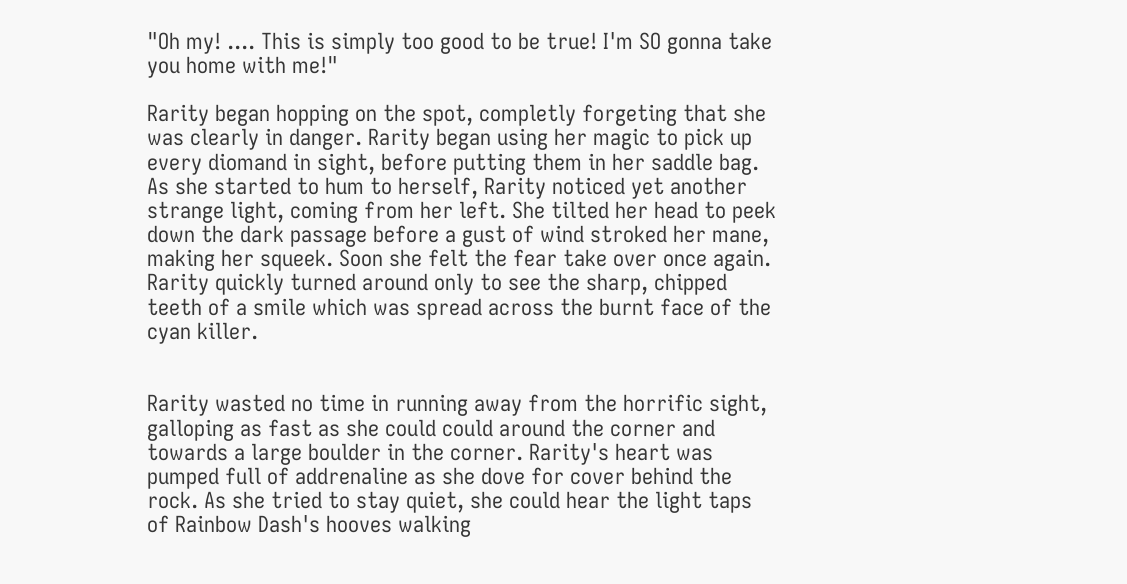"Oh my! .... This is simply too good to be true! I'm SO gonna take you home with me!"

Rarity began hopping on the spot, completly forgeting that she was clearly in danger. Rarity began using her magic to pick up every diomand in sight, before putting them in her saddle bag. As she started to hum to herself, Rarity noticed yet another strange light, coming from her left. She tilted her head to peek down the dark passage before a gust of wind stroked her mane, making her squeek. Soon she felt the fear take over once again. Rarity quickly turned around only to see the sharp, chipped teeth of a smile which was spread across the burnt face of the cyan killer.


Rarity wasted no time in running away from the horrific sight, galloping as fast as she could could around the corner and towards a large boulder in the corner. Rarity's heart was pumped full of addrenaline as she dove for cover behind the rock. As she tried to stay quiet, she could hear the light taps of Rainbow Dash's hooves walking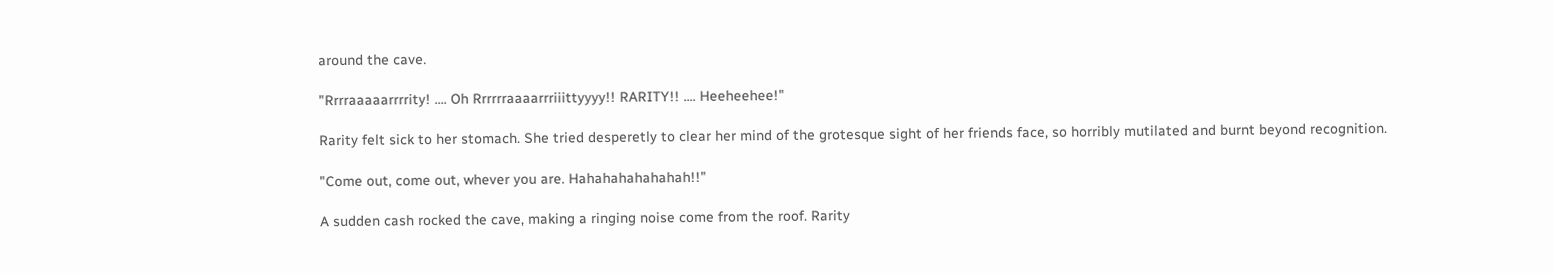around the cave.

"Rrrraaaaarrrrity! .... Oh Rrrrrraaaarrriiittyyyy!! RARITY!! .... Heeheehee!"

Rarity felt sick to her stomach. She tried desperetly to clear her mind of the grotesque sight of her friends face, so horribly mutilated and burnt beyond recognition.

"Come out, come out, whever you are. Hahahahahahahah!!"

A sudden cash rocked the cave, making a ringing noise come from the roof. Rarity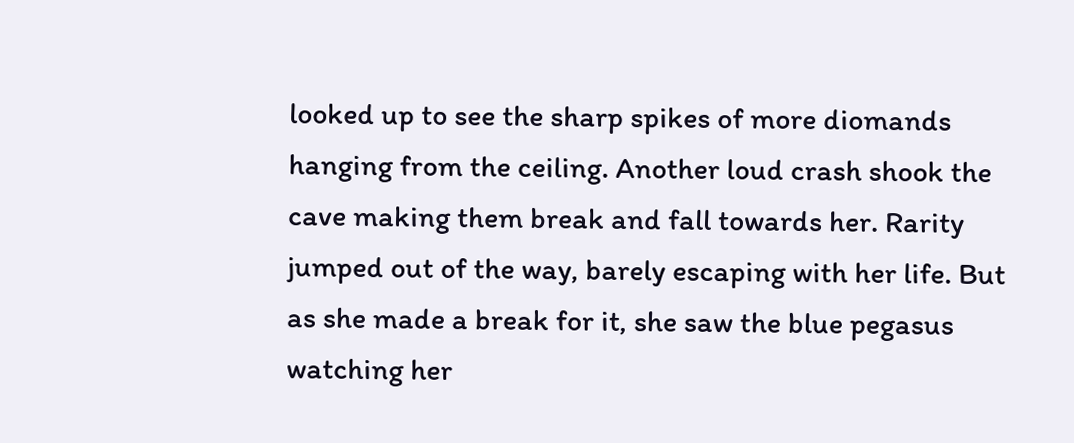looked up to see the sharp spikes of more diomands hanging from the ceiling. Another loud crash shook the cave making them break and fall towards her. Rarity jumped out of the way, barely escaping with her life. But as she made a break for it, she saw the blue pegasus watching her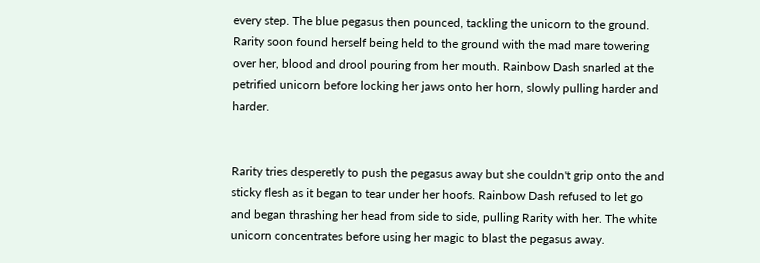every step. The blue pegasus then pounced, tackling the unicorn to the ground. Rarity soon found herself being held to the ground with the mad mare towering over her, blood and drool pouring from her mouth. Rainbow Dash snarled at the petrified unicorn before locking her jaws onto her horn, slowly pulling harder and harder.


Rarity tries desperetly to push the pegasus away but she couldn't grip onto the and sticky flesh as it began to tear under her hoofs. Rainbow Dash refused to let go and began thrashing her head from side to side, pulling Rarity with her. The white unicorn concentrates before using her magic to blast the pegasus away.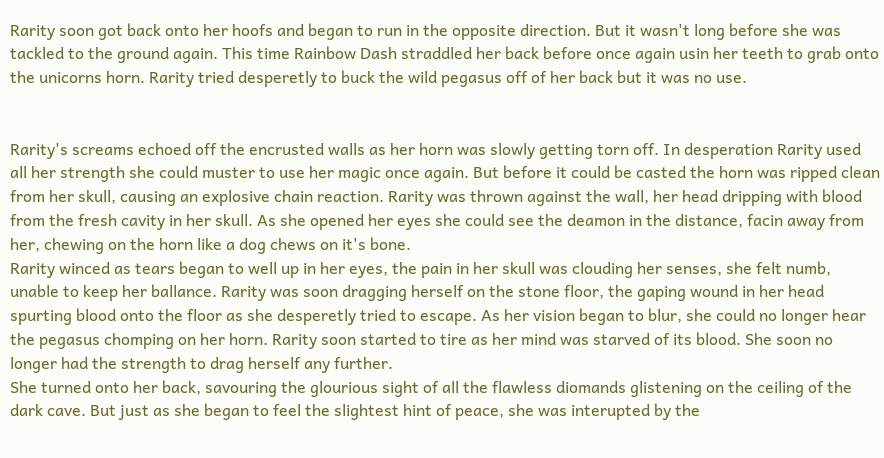Rarity soon got back onto her hoofs and began to run in the opposite direction. But it wasn't long before she was tackled to the ground again. This time Rainbow Dash straddled her back before once again usin her teeth to grab onto the unicorns horn. Rarity tried desperetly to buck the wild pegasus off of her back but it was no use.


Rarity's screams echoed off the encrusted walls as her horn was slowly getting torn off. In desperation Rarity used all her strength she could muster to use her magic once again. But before it could be casted the horn was ripped clean from her skull, causing an explosive chain reaction. Rarity was thrown against the wall, her head dripping with blood from the fresh cavity in her skull. As she opened her eyes she could see the deamon in the distance, facin away from her, chewing on the horn like a dog chews on it's bone.
Rarity winced as tears began to well up in her eyes, the pain in her skull was clouding her senses, she felt numb, unable to keep her ballance. Rarity was soon dragging herself on the stone floor, the gaping wound in her head spurting blood onto the floor as she desperetly tried to escape. As her vision began to blur, she could no longer hear the pegasus chomping on her horn. Rarity soon started to tire as her mind was starved of its blood. She soon no longer had the strength to drag herself any further.
She turned onto her back, savouring the glourious sight of all the flawless diomands glistening on the ceiling of the dark cave. But just as she began to feel the slightest hint of peace, she was interupted by the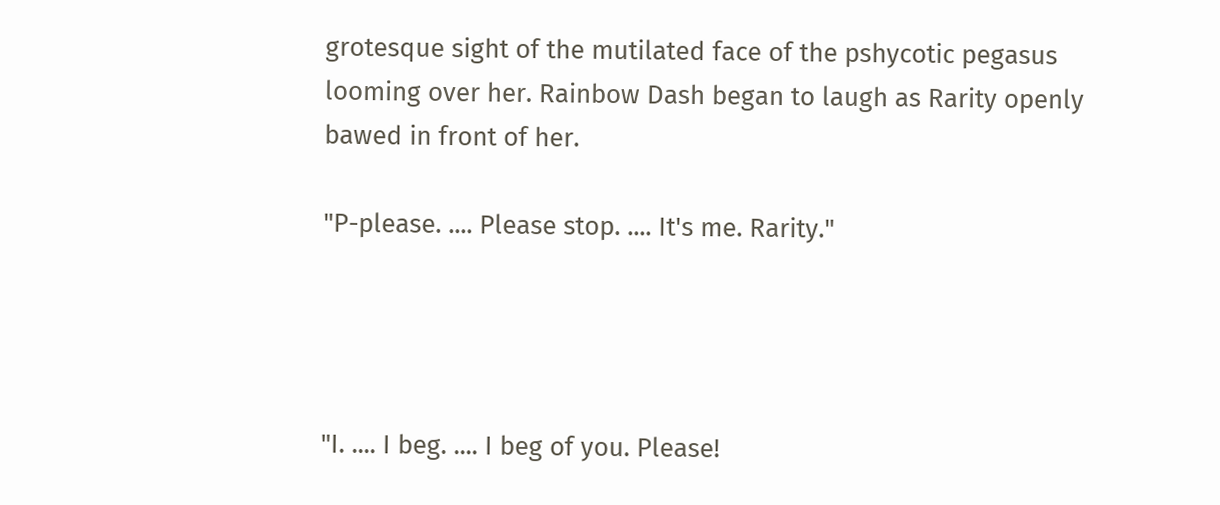grotesque sight of the mutilated face of the pshycotic pegasus looming over her. Rainbow Dash began to laugh as Rarity openly bawed in front of her.

"P-please. .... Please stop. .... It's me. Rarity."




"I. .... I beg. .... I beg of you. Please!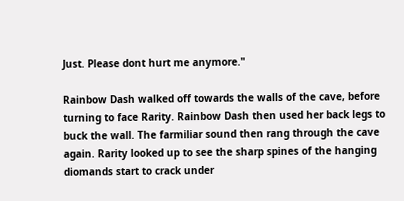Just. Please dont hurt me anymore."

Rainbow Dash walked off towards the walls of the cave, before turning to face Rarity. Rainbow Dash then used her back legs to buck the wall. The farmiliar sound then rang through the cave again. Rarity looked up to see the sharp spines of the hanging diomands start to crack under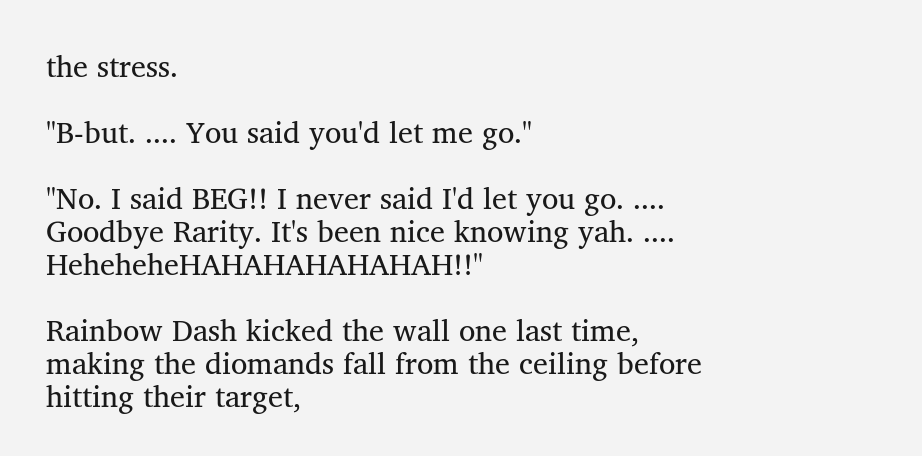the stress.

"B-but. .... You said you'd let me go."

"No. I said BEG!! I never said I'd let you go. .... Goodbye Rarity. It's been nice knowing yah. .... HeheheheHAHAHAHAHAHAH!!"

Rainbow Dash kicked the wall one last time, making the diomands fall from the ceiling before hitting their target,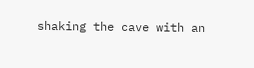shaking the cave with an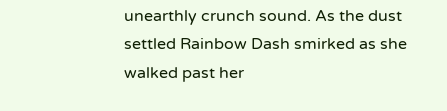unearthly crunch sound. As the dust settled Rainbow Dash smirked as she walked past her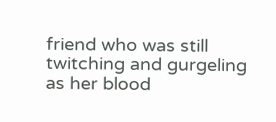friend who was still twitching and gurgeling as her blood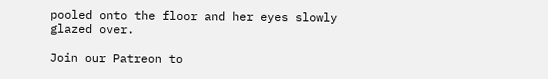pooled onto the floor and her eyes slowly glazed over.

Join our Patreon to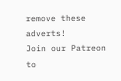remove these adverts!
Join our Patreon to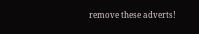remove these adverts!